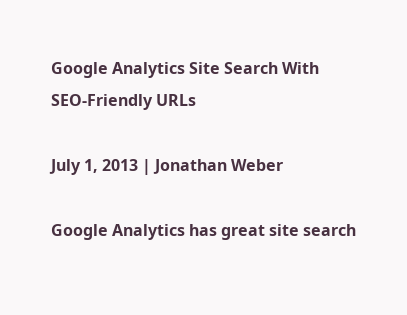Google Analytics Site Search With SEO‑Friendly URLs

July 1, 2013 | Jonathan Weber

Google Analytics has great site search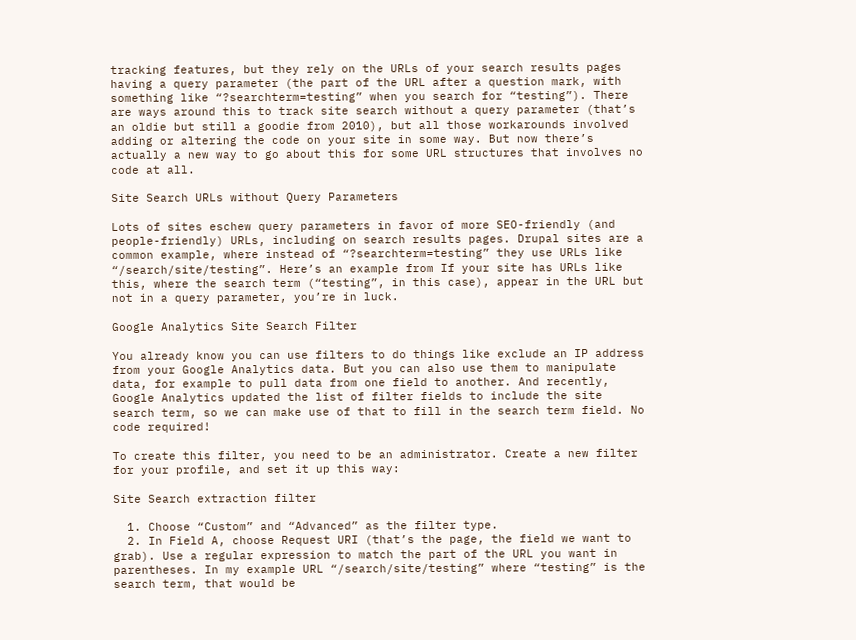tracking features, but they rely on the URLs of your search results pages having a query parameter (the part of the URL after a question mark, with something like “?searchterm=testing” when you search for “testing”). There are ways around this to track site search without a query parameter (that’s an oldie but still a goodie from 2010), but all those workarounds involved adding or altering the code on your site in some way. But now there’s actually a new way to go about this for some URL structures that involves no code at all.

Site Search URLs without Query Parameters

Lots of sites eschew query parameters in favor of more SEO-friendly (and people-friendly) URLs, including on search results pages. Drupal sites are a common example, where instead of “?searchterm=testing” they use URLs like “/search/site/testing”. Here’s an example from If your site has URLs like this, where the search term (“testing”, in this case), appear in the URL but not in a query parameter, you’re in luck.

Google Analytics Site Search Filter

You already know you can use filters to do things like exclude an IP address from your Google Analytics data. But you can also use them to manipulate data, for example to pull data from one field to another. And recently, Google Analytics updated the list of filter fields to include the site search term, so we can make use of that to fill in the search term field. No code required!

To create this filter, you need to be an administrator. Create a new filter for your profile, and set it up this way:

Site Search extraction filter

  1. Choose “Custom” and “Advanced” as the filter type.
  2. In Field A, choose Request URI (that’s the page, the field we want to grab). Use a regular expression to match the part of the URL you want in parentheses. In my example URL “/search/site/testing” where “testing” is the search term, that would be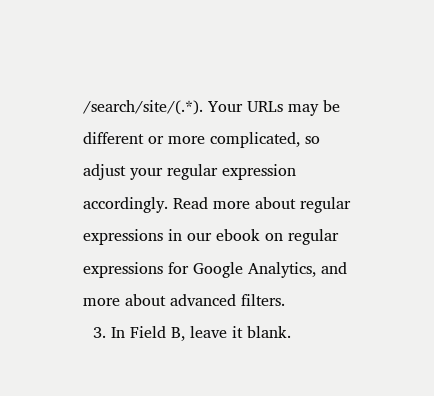/search/site/(.*). Your URLs may be different or more complicated, so adjust your regular expression accordingly. Read more about regular expressions in our ebook on regular expressions for Google Analytics, and more about advanced filters.
  3. In Field B, leave it blank.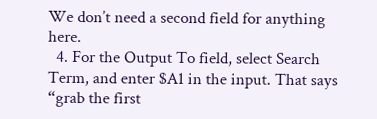We don’t need a second field for anything here.
  4. For the Output To field, select Search Term, and enter $A1 in the input. That says “grab the first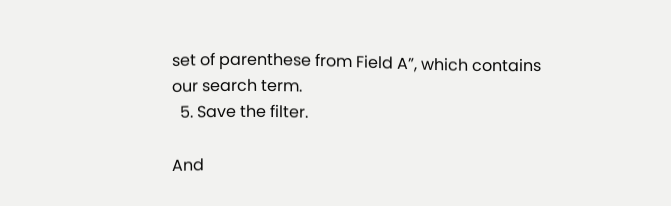set of parenthese from Field A”, which contains our search term.
  5. Save the filter.

And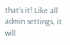that’s it! Like all admin settings, it will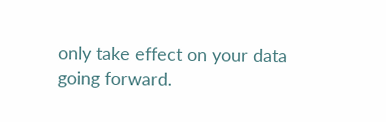only take effect on your data going forward.